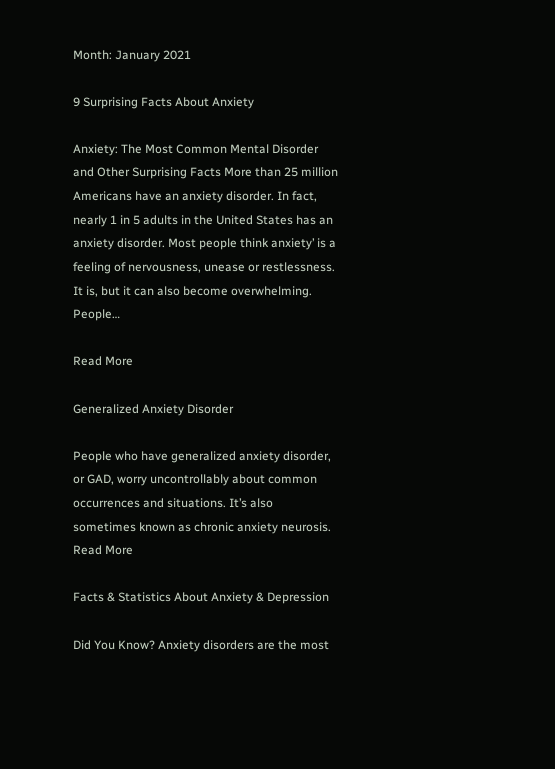Month: January 2021

9 Surprising Facts About Anxiety

Anxiety: The Most Common Mental Disorder and Other Surprising Facts More than 25 million Americans have an anxiety disorder. In fact, nearly 1 in 5 adults in the United States has an anxiety disorder. Most people think anxiety’ is a feeling of nervousness, unease or restlessness. It is, but it can also become overwhelming. People…

Read More

Generalized Anxiety Disorder

People who have generalized anxiety disorder, or GAD, worry uncontrollably about common occurrences and situations. It’s also sometimes known as chronic anxiety neurosis. Read More

Facts & Statistics About Anxiety & Depression

Did You Know? Anxiety disorders are the most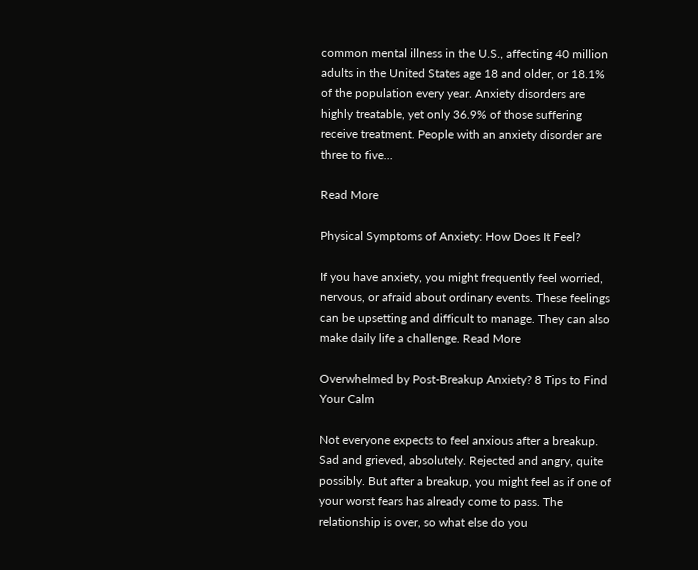common mental illness in the U.S., affecting 40 million adults in the United States age 18 and older, or 18.1% of the population every year. Anxiety disorders are highly treatable, yet only 36.9% of those suffering receive treatment. People with an anxiety disorder are three to five…

Read More

Physical Symptoms of Anxiety: How Does It Feel?

If you have anxiety, you might frequently feel worried, nervous, or afraid about ordinary events. These feelings can be upsetting and difficult to manage. They can also make daily life a challenge. Read More

Overwhelmed by Post-Breakup Anxiety? 8 Tips to Find Your Calm

Not everyone expects to feel anxious after a breakup. Sad and grieved, absolutely. Rejected and angry, quite possibly. But after a breakup, you might feel as if one of your worst fears has already come to pass. The relationship is over, so what else do you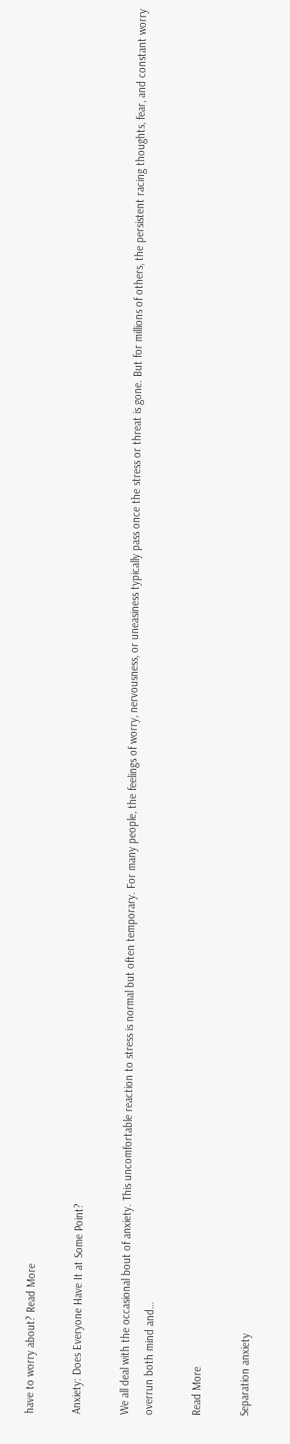have to worry about? Read More

Anxiety: Does Everyone Have It at Some Point?

We all deal with the occasional bout of anxiety. This uncomfortable reaction to stress is normal but often temporary. For many people, the feelings of worry, nervousness, or uneasiness typically pass once the stress or threat is gone. But for millions of others, the persistent racing thoughts, fear, and constant worry overrun both mind and…

Read More

Separation anxiety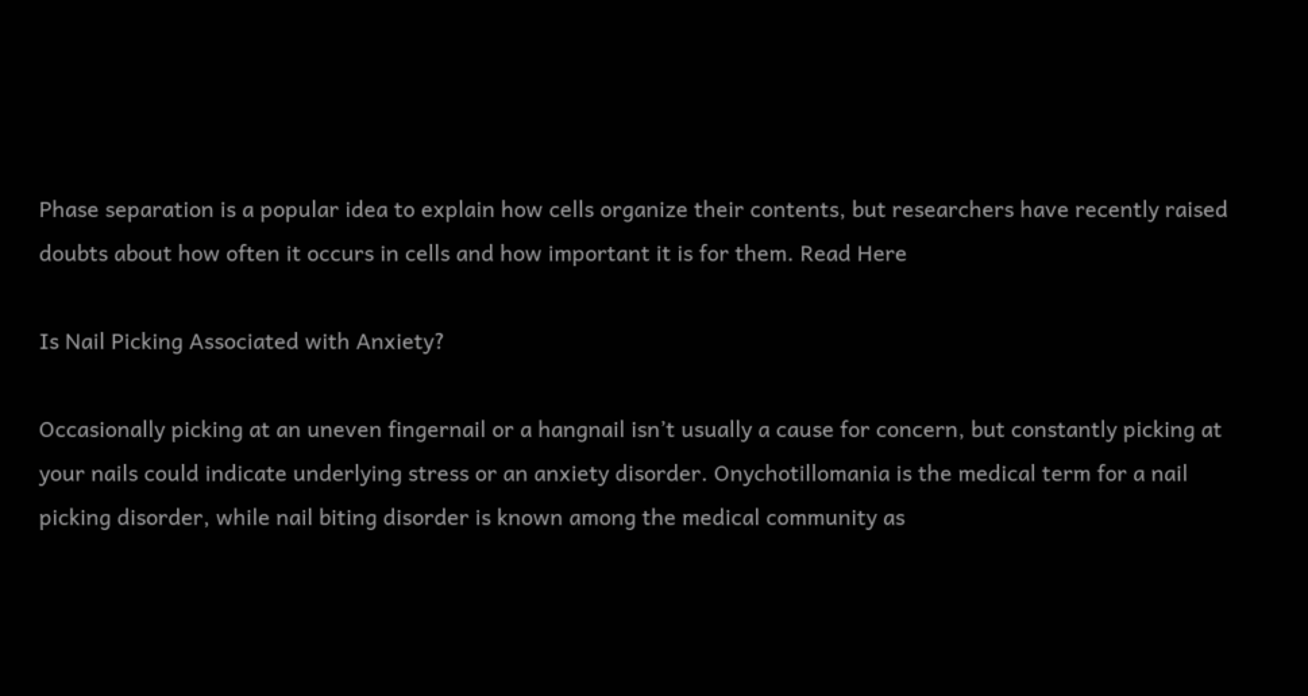Phase separation is a popular idea to explain how cells organize their contents, but researchers have recently raised doubts about how often it occurs in cells and how important it is for them. Read Here

Is Nail Picking Associated with Anxiety?

Occasionally picking at an uneven fingernail or a hangnail isn’t usually a cause for concern, but constantly picking at your nails could indicate underlying stress or an anxiety disorder. Onychotillomania is the medical term for a nail picking disorder, while nail biting disorder is known among the medical community as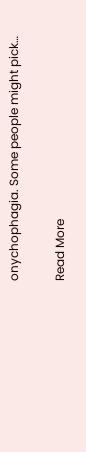onychophagia. Some people might pick…

Read More